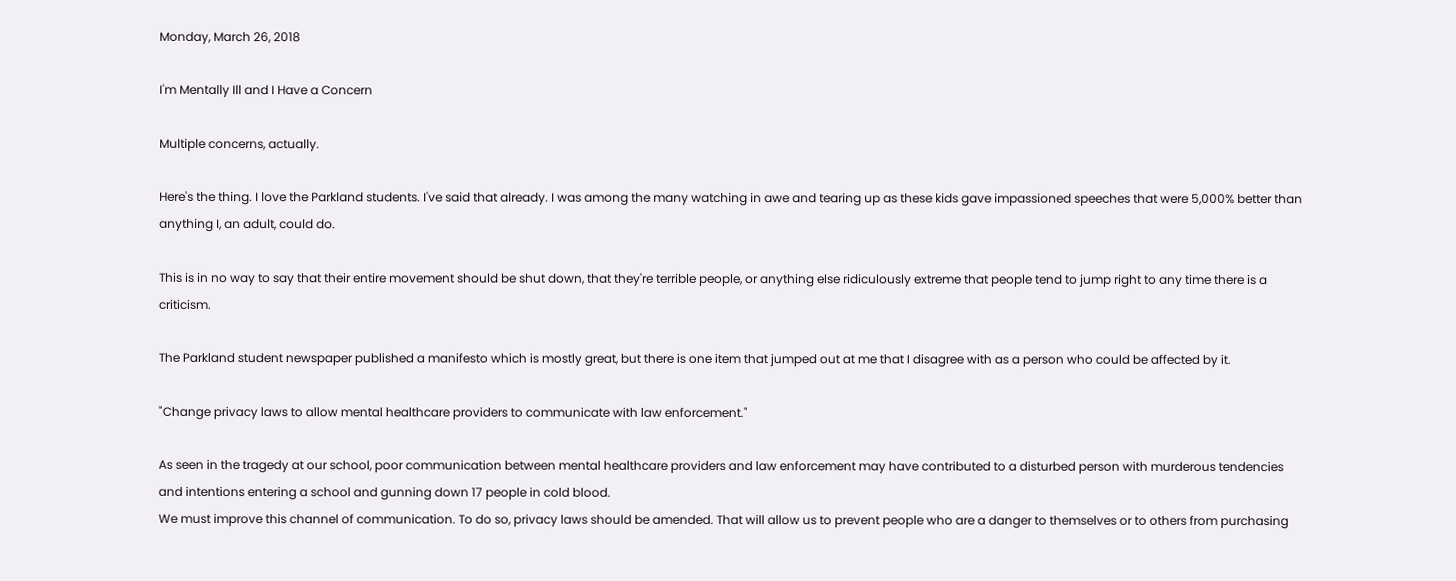Monday, March 26, 2018

I'm Mentally Ill and I Have a Concern

Multiple concerns, actually.

Here's the thing. I love the Parkland students. I've said that already. I was among the many watching in awe and tearing up as these kids gave impassioned speeches that were 5,000% better than anything I, an adult, could do.

This is in no way to say that their entire movement should be shut down, that they're terrible people, or anything else ridiculously extreme that people tend to jump right to any time there is a criticism.

The Parkland student newspaper published a manifesto which is mostly great, but there is one item that jumped out at me that I disagree with as a person who could be affected by it.

"Change privacy laws to allow mental healthcare providers to communicate with law enforcement."

As seen in the tragedy at our school, poor communication between mental healthcare providers and law enforcement may have contributed to a disturbed person with murderous tendencies and intentions entering a school and gunning down 17 people in cold blood.
We must improve this channel of communication. To do so, privacy laws should be amended. That will allow us to prevent people who are a danger to themselves or to others from purchasing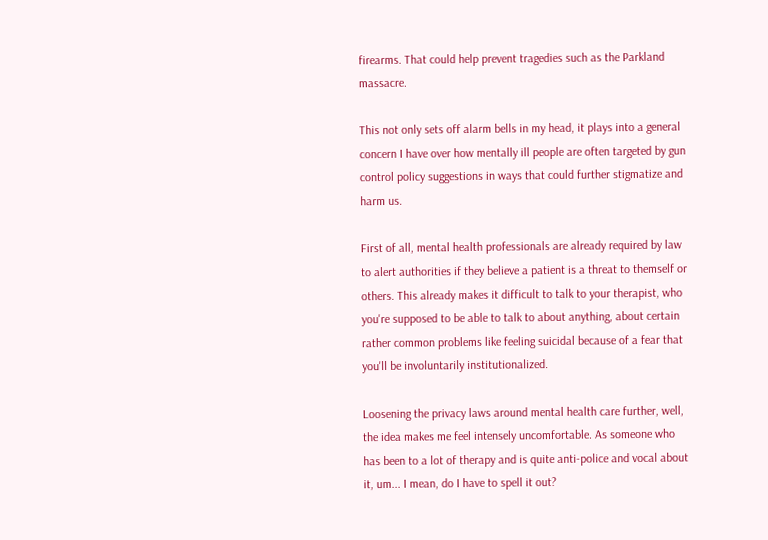firearms. That could help prevent tragedies such as the Parkland massacre.

This not only sets off alarm bells in my head, it plays into a general concern I have over how mentally ill people are often targeted by gun control policy suggestions in ways that could further stigmatize and harm us.

First of all, mental health professionals are already required by law to alert authorities if they believe a patient is a threat to themself or others. This already makes it difficult to talk to your therapist, who you're supposed to be able to talk to about anything, about certain rather common problems like feeling suicidal because of a fear that you'll be involuntarily institutionalized.

Loosening the privacy laws around mental health care further, well, the idea makes me feel intensely uncomfortable. As someone who has been to a lot of therapy and is quite anti-police and vocal about it, um... I mean, do I have to spell it out?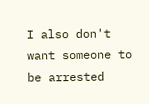I also don't want someone to be arrested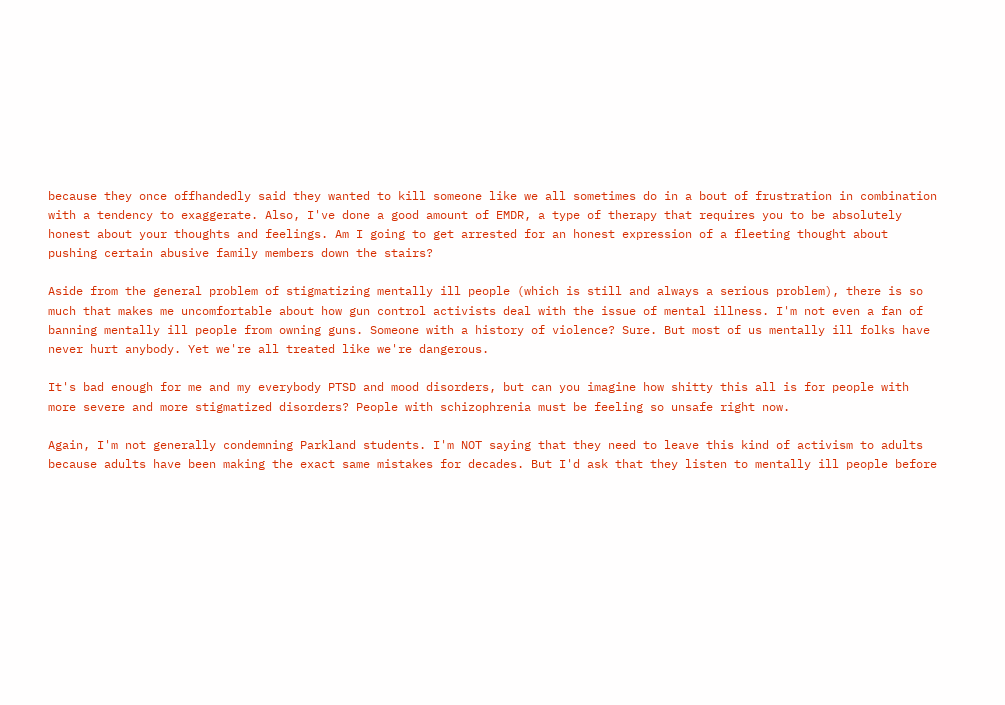because they once offhandedly said they wanted to kill someone like we all sometimes do in a bout of frustration in combination with a tendency to exaggerate. Also, I've done a good amount of EMDR, a type of therapy that requires you to be absolutely honest about your thoughts and feelings. Am I going to get arrested for an honest expression of a fleeting thought about pushing certain abusive family members down the stairs?

Aside from the general problem of stigmatizing mentally ill people (which is still and always a serious problem), there is so much that makes me uncomfortable about how gun control activists deal with the issue of mental illness. I'm not even a fan of banning mentally ill people from owning guns. Someone with a history of violence? Sure. But most of us mentally ill folks have never hurt anybody. Yet we're all treated like we're dangerous.

It's bad enough for me and my everybody PTSD and mood disorders, but can you imagine how shitty this all is for people with more severe and more stigmatized disorders? People with schizophrenia must be feeling so unsafe right now.

Again, I'm not generally condemning Parkland students. I'm NOT saying that they need to leave this kind of activism to adults because adults have been making the exact same mistakes for decades. But I'd ask that they listen to mentally ill people before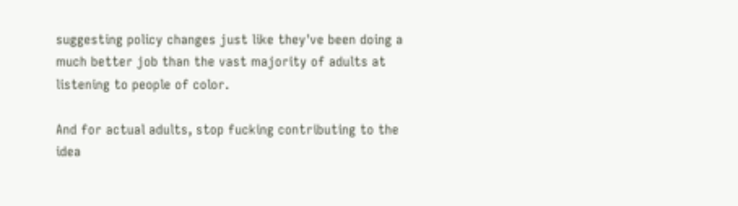suggesting policy changes just like they've been doing a much better job than the vast majority of adults at listening to people of color.

And for actual adults, stop fucking contributing to the idea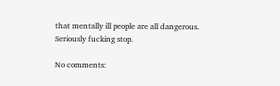that mentally ill people are all dangerous. Seriously fucking stop.

No comments: